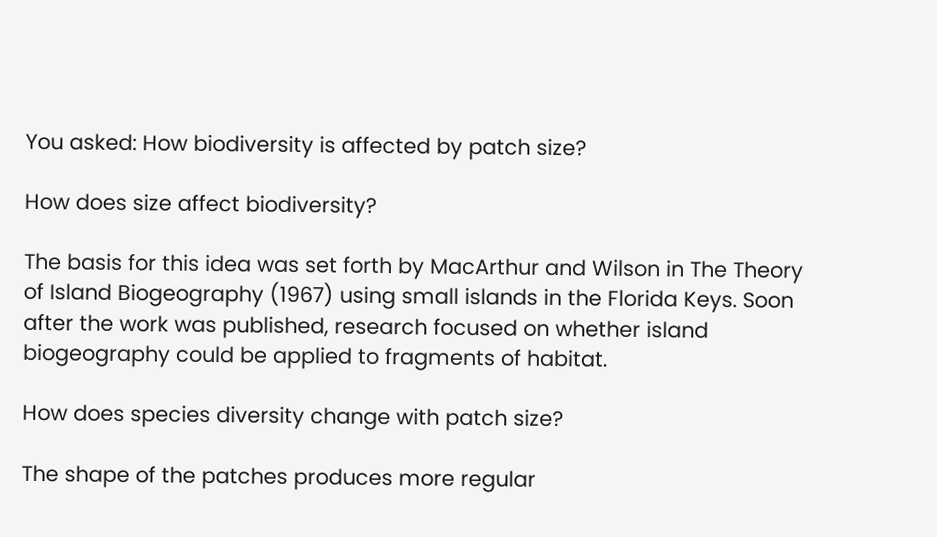You asked: How biodiversity is affected by patch size?

How does size affect biodiversity?

The basis for this idea was set forth by MacArthur and Wilson in The Theory of Island Biogeography (1967) using small islands in the Florida Keys. Soon after the work was published, research focused on whether island biogeography could be applied to fragments of habitat.

How does species diversity change with patch size?

The shape of the patches produces more regular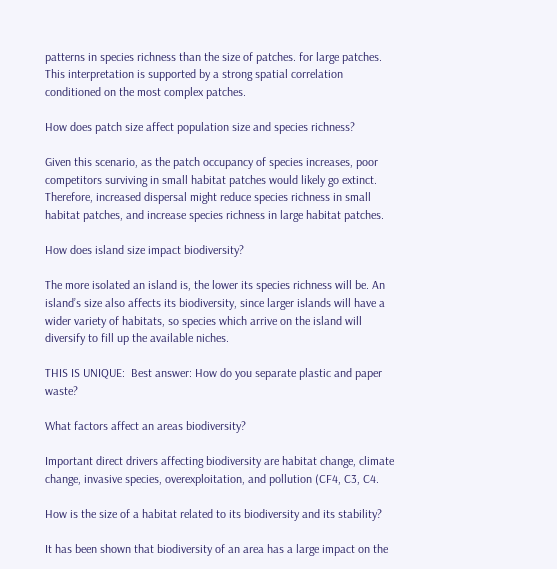patterns in species richness than the size of patches. for large patches. This interpretation is supported by a strong spatial correlation conditioned on the most complex patches.

How does patch size affect population size and species richness?

Given this scenario, as the patch occupancy of species increases, poor competitors surviving in small habitat patches would likely go extinct. Therefore, increased dispersal might reduce species richness in small habitat patches, and increase species richness in large habitat patches.

How does island size impact biodiversity?

The more isolated an island is, the lower its species richness will be. An island’s size also affects its biodiversity, since larger islands will have a wider variety of habitats, so species which arrive on the island will diversify to fill up the available niches.

THIS IS UNIQUE:  Best answer: How do you separate plastic and paper waste?

What factors affect an areas biodiversity?

Important direct drivers affecting biodiversity are habitat change, climate change, invasive species, overexploitation, and pollution (CF4, C3, C4.

How is the size of a habitat related to its biodiversity and its stability?

It has been shown that biodiversity of an area has a large impact on the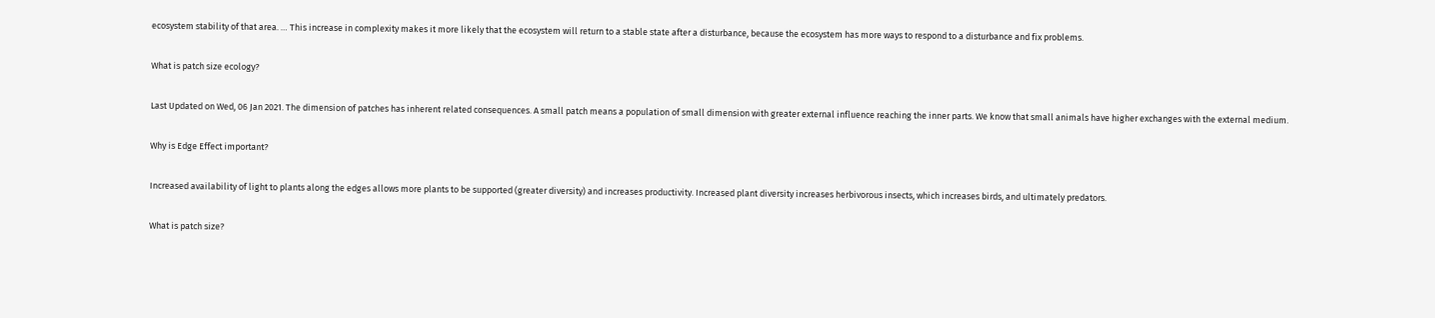ecosystem stability of that area. … This increase in complexity makes it more likely that the ecosystem will return to a stable state after a disturbance, because the ecosystem has more ways to respond to a disturbance and fix problems.

What is patch size ecology?

Last Updated on Wed, 06 Jan 2021. The dimension of patches has inherent related consequences. A small patch means a population of small dimension with greater external influence reaching the inner parts. We know that small animals have higher exchanges with the external medium.

Why is Edge Effect important?

Increased availability of light to plants along the edges allows more plants to be supported (greater diversity) and increases productivity. Increased plant diversity increases herbivorous insects, which increases birds, and ultimately predators.

What is patch size?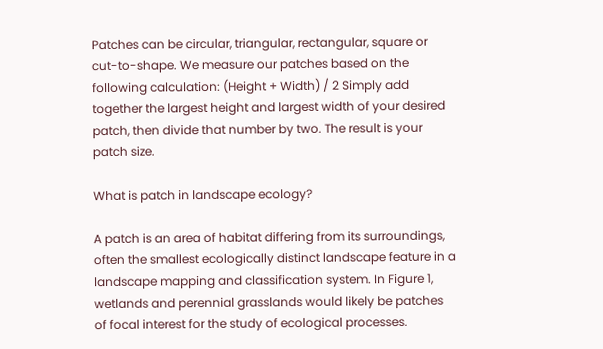Patches can be circular, triangular, rectangular, square or cut-to-shape. We measure our patches based on the following calculation: (Height + Width) / 2 Simply add together the largest height and largest width of your desired patch, then divide that number by two. The result is your patch size.

What is patch in landscape ecology?

A patch is an area of habitat differing from its surroundings, often the smallest ecologically distinct landscape feature in a landscape mapping and classification system. In Figure 1, wetlands and perennial grasslands would likely be patches of focal interest for the study of ecological processes.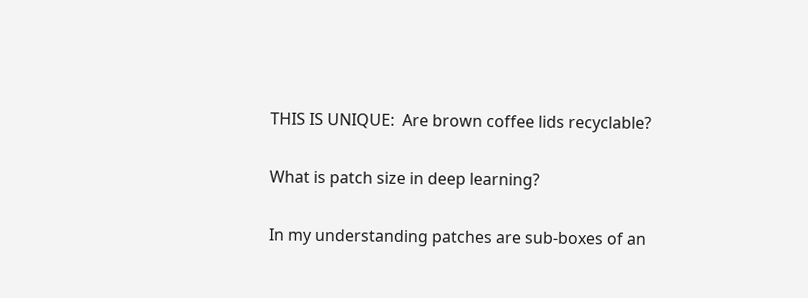THIS IS UNIQUE:  Are brown coffee lids recyclable?

What is patch size in deep learning?

In my understanding patches are sub-boxes of an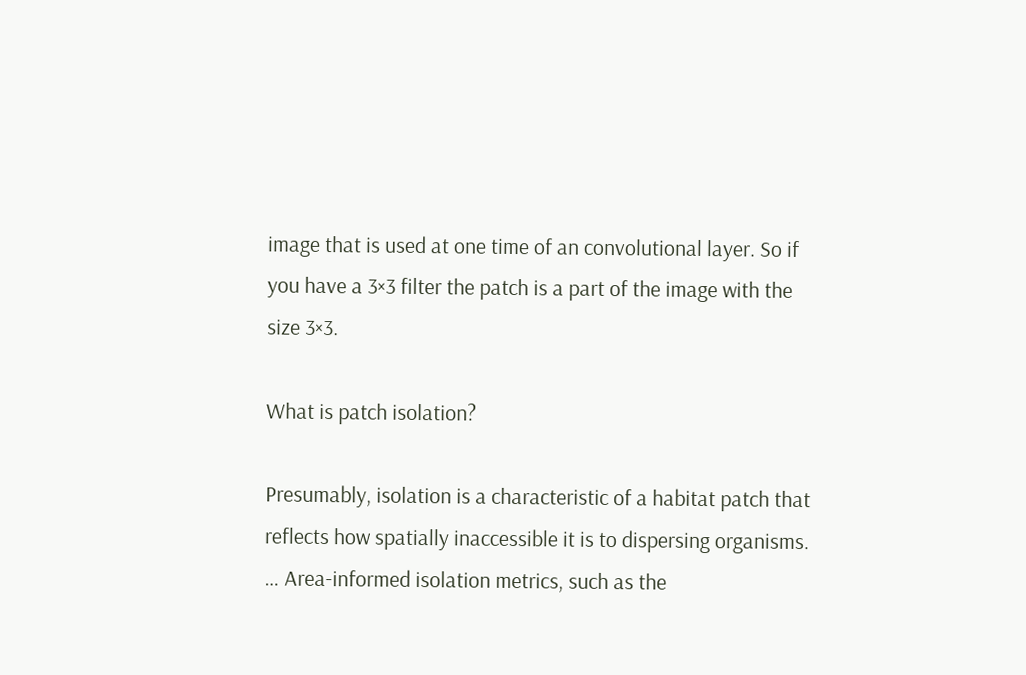image that is used at one time of an convolutional layer. So if you have a 3×3 filter the patch is a part of the image with the size 3×3.

What is patch isolation?

Presumably, isolation is a characteristic of a habitat patch that reflects how spatially inaccessible it is to dispersing organisms. … Area-informed isolation metrics, such as the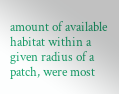amount of available habitat within a given radius of a patch, were most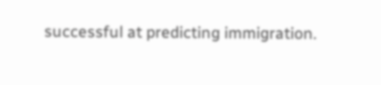successful at predicting immigration.